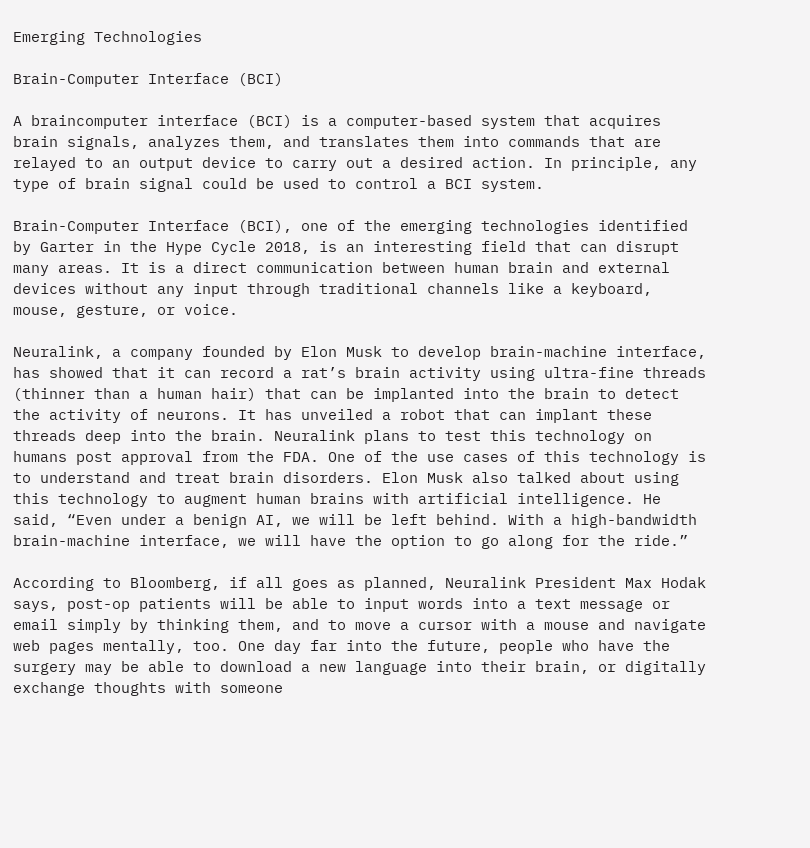Emerging Technologies

Brain-Computer Interface (BCI)

A braincomputer interface (BCI) is a computer-based system that acquires brain signals, analyzes them, and translates them into commands that are relayed to an output device to carry out a desired action. In principle, any type of brain signal could be used to control a BCI system.

Brain-Computer Interface (BCI), one of the emerging technologies identified by Garter in the Hype Cycle 2018, is an interesting field that can disrupt many areas. It is a direct communication between human brain and external devices without any input through traditional channels like a keyboard, mouse, gesture, or voice.

Neuralink, a company founded by Elon Musk to develop brain-machine interface, has showed that it can record a rat’s brain activity using ultra-fine threads (thinner than a human hair) that can be implanted into the brain to detect the activity of neurons. It has unveiled a robot that can implant these threads deep into the brain. Neuralink plans to test this technology on humans post approval from the FDA. One of the use cases of this technology is to understand and treat brain disorders. Elon Musk also talked about using this technology to augment human brains with artificial intelligence. He said, “Even under a benign AI, we will be left behind. With a high-bandwidth brain-machine interface, we will have the option to go along for the ride.”

According to Bloomberg, if all goes as planned, Neuralink President Max Hodak says, post-op patients will be able to input words into a text message or email simply by thinking them, and to move a cursor with a mouse and navigate web pages mentally, too. One day far into the future, people who have the surgery may be able to download a new language into their brain, or digitally exchange thoughts with someone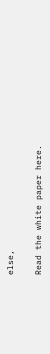else,

Read the white paper here.